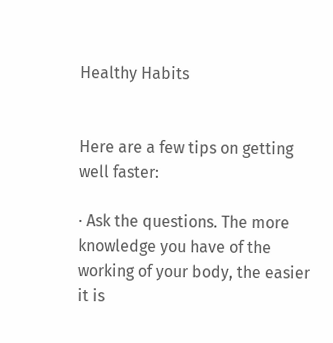Healthy Habits


Here are a few tips on getting well faster:

· Ask the questions. The more knowledge you have of the working of your body, the easier it is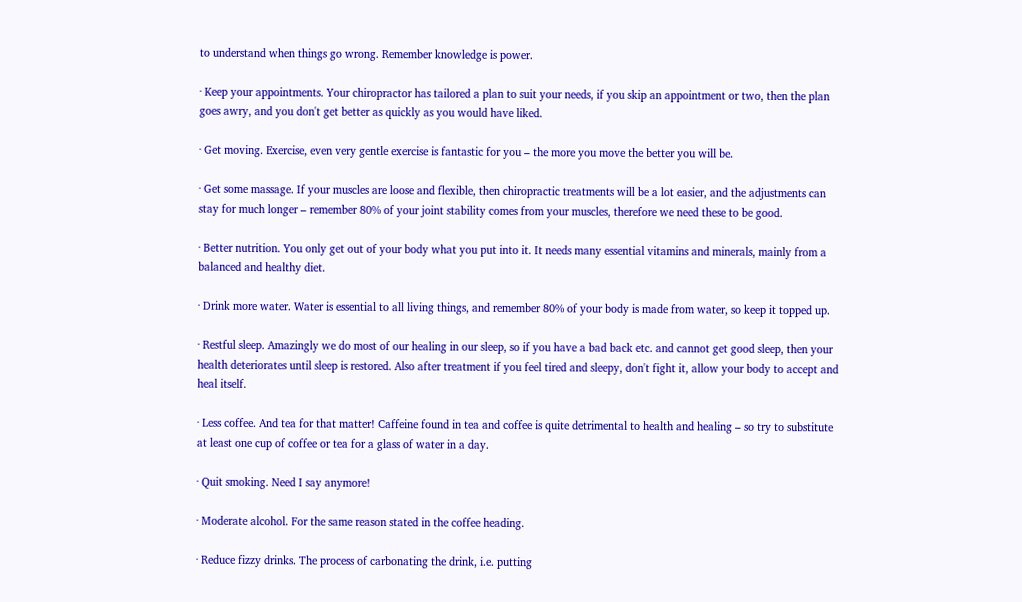to understand when things go wrong. Remember knowledge is power.

· Keep your appointments. Your chiropractor has tailored a plan to suit your needs, if you skip an appointment or two, then the plan goes awry, and you don't get better as quickly as you would have liked.

· Get moving. Exercise, even very gentle exercise is fantastic for you – the more you move the better you will be.

· Get some massage. If your muscles are loose and flexible, then chiropractic treatments will be a lot easier, and the adjustments can stay for much longer – remember 80% of your joint stability comes from your muscles, therefore we need these to be good.

· Better nutrition. You only get out of your body what you put into it. It needs many essential vitamins and minerals, mainly from a balanced and healthy diet.

· Drink more water. Water is essential to all living things, and remember 80% of your body is made from water, so keep it topped up.

· Restful sleep. Amazingly we do most of our healing in our sleep, so if you have a bad back etc. and cannot get good sleep, then your health deteriorates until sleep is restored. Also after treatment if you feel tired and sleepy, don't fight it, allow your body to accept and heal itself.

· Less coffee. And tea for that matter! Caffeine found in tea and coffee is quite detrimental to health and healing – so try to substitute at least one cup of coffee or tea for a glass of water in a day.

· Quit smoking. Need I say anymore!

· Moderate alcohol. For the same reason stated in the coffee heading.

· Reduce fizzy drinks. The process of carbonating the drink, i.e. putting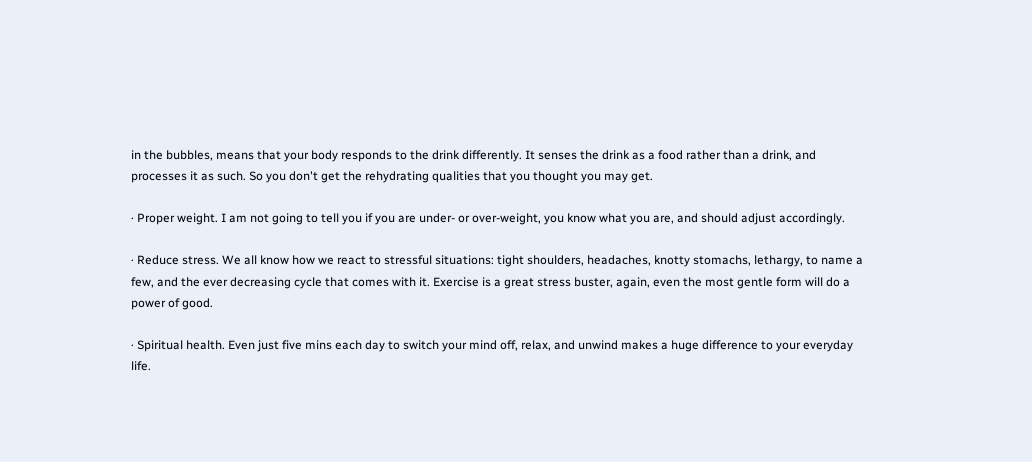in the bubbles, means that your body responds to the drink differently. It senses the drink as a food rather than a drink, and processes it as such. So you don't get the rehydrating qualities that you thought you may get.

· Proper weight. I am not going to tell you if you are under- or over-weight, you know what you are, and should adjust accordingly.

· Reduce stress. We all know how we react to stressful situations: tight shoulders, headaches, knotty stomachs, lethargy, to name a few, and the ever decreasing cycle that comes with it. Exercise is a great stress buster, again, even the most gentle form will do a power of good.

· Spiritual health. Even just five mins each day to switch your mind off, relax, and unwind makes a huge difference to your everyday life.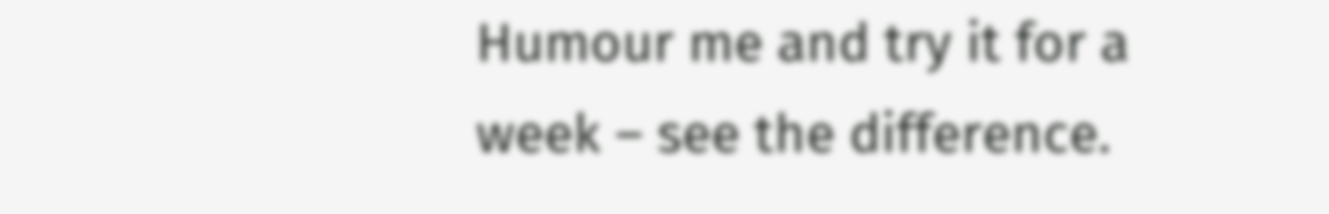Humour me and try it for a week – see the difference.